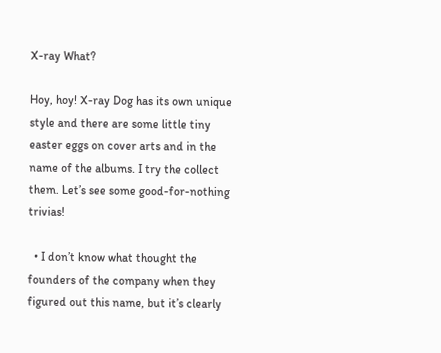X-ray What?

Hoy, hoy! X-ray Dog has its own unique style and there are some little tiny easter eggs on cover arts and in the name of the albums. I try the collect them. Let’s see some good-for-nothing trivias!

  • I don’t know what thought the founders of the company when they figured out this name, but it’s clearly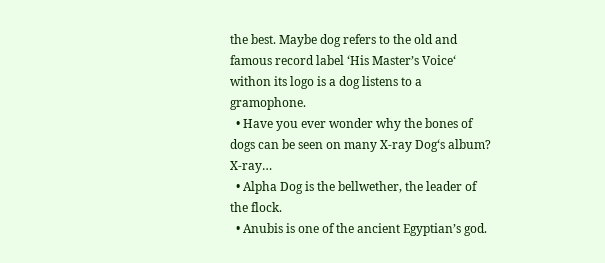the best. Maybe dog refers to the old and famous record label ‘His Master’s Voice‘ withon its logo is a dog listens to a gramophone.
  • Have you ever wonder why the bones of dogs can be seen on many X-ray Dog‘s album? X-ray…
  • Alpha Dog is the bellwether, the leader of the flock.
  • Anubis is one of the ancient Egyptian’s god.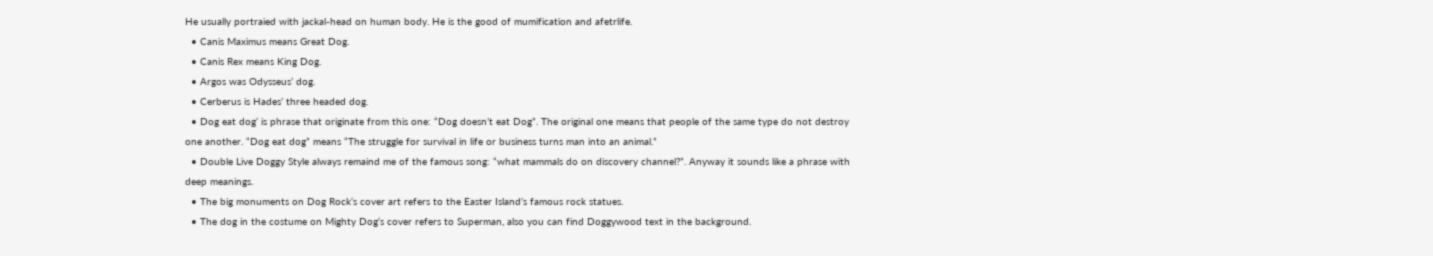He usually portraied with jackal-head on human body. He is the good of mumification and afetrlife.
  • Canis Maximus means Great Dog.
  • Canis Rex means King Dog.
  • Argos was Odysseus’ dog.
  • Cerberus is Hades’ three headed dog.
  • Dog eat dog‘ is phrase that originate from this one: “Dog doesn’t eat Dog”. The original one means that people of the same type do not destroy one another. “Dog eat dog” means “The struggle for survival in life or business turns man into an animal.”
  • Double Live Doggy Style always remaind me of the famous song: “what mammals do on discovery channel?”. Anyway it sounds like a phrase with deep meanings.
  • The big monuments on Dog Rock‘s cover art refers to the Easter Island’s famous rock statues.
  • The dog in the costume on Mighty Dog‘s cover refers to Superman, also you can find Doggywood text in the background.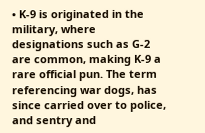• K-9 is originated in the military, where designations such as G-2 are common, making K-9 a rare official pun. The term referencing war dogs, has since carried over to police, and sentry and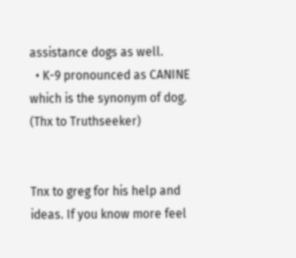assistance dogs as well.
  • K-9 pronounced as CANINE which is the synonym of dog. (Thx to Truthseeker)


Tnx to greg for his help and ideas. If you know more feel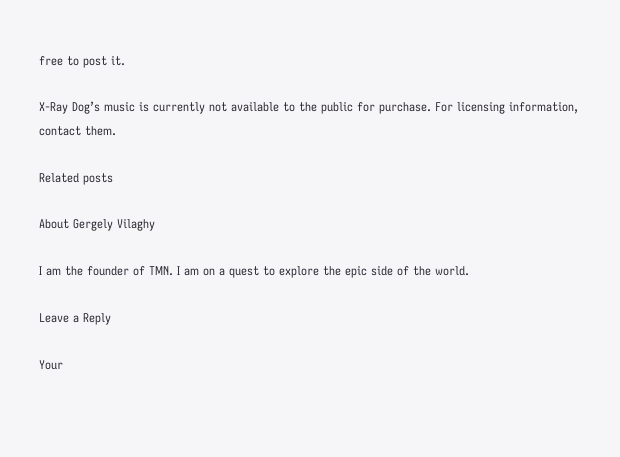free to post it.

X-Ray Dog’s music is currently not available to the public for purchase. For licensing information, contact them.

Related posts

About Gergely Vilaghy

I am the founder of TMN. I am on a quest to explore the epic side of the world.

Leave a Reply

Your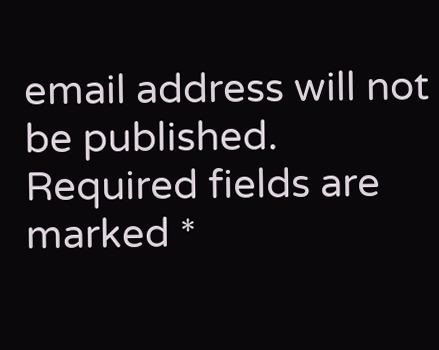email address will not be published. Required fields are marked *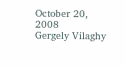October 20, 2008
Gergely Vilaghy